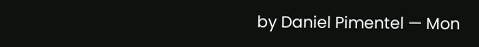by Daniel Pimentel — Mon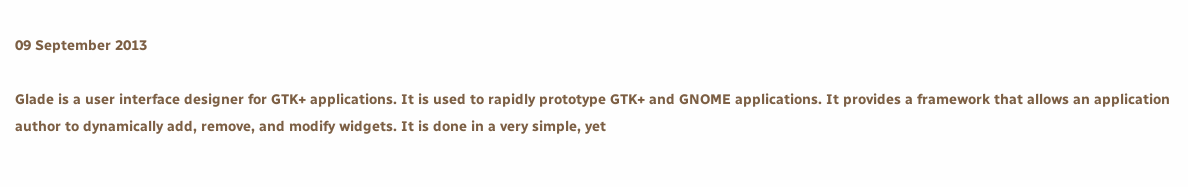09 September 2013

Glade is a user interface designer for GTK+ applications. It is used to rapidly prototype GTK+ and GNOME applications. It provides a framework that allows an application author to dynamically add, remove, and modify widgets. It is done in a very simple, yet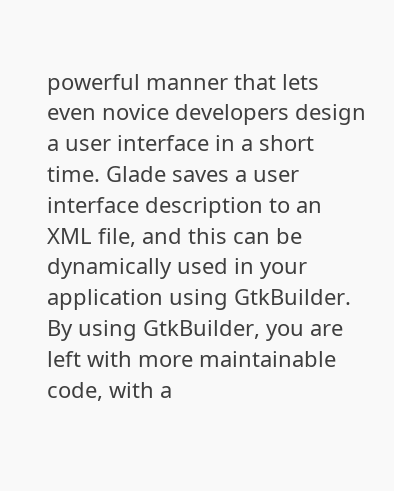powerful manner that lets even novice developers design a user interface in a short time. Glade saves a user interface description to an XML file, and this can be dynamically used in your application using GtkBuilder. By using GtkBuilder, you are left with more maintainable code, with a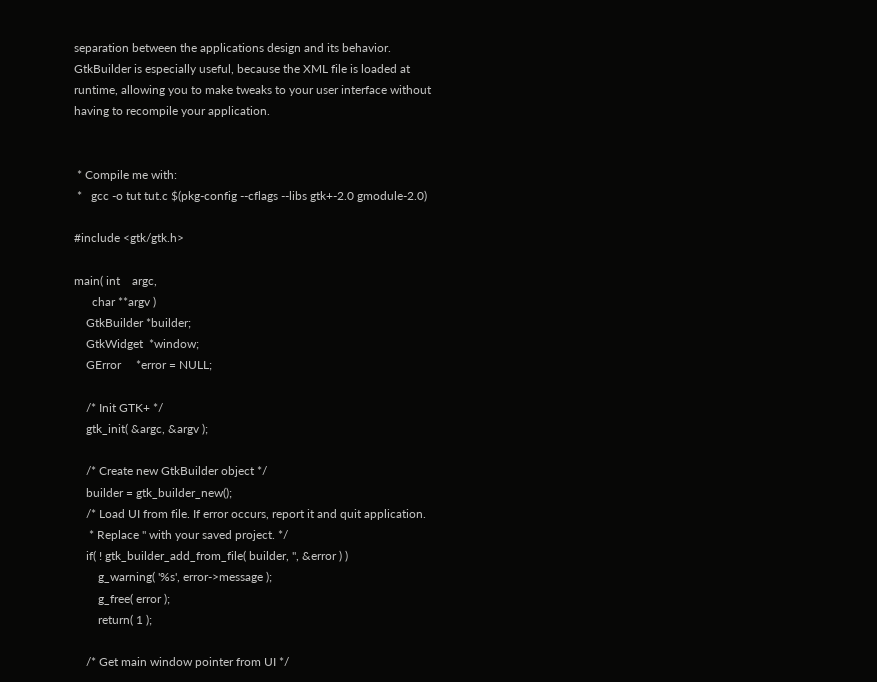separation between the applications design and its behavior. GtkBuilder is especially useful, because the XML file is loaded at runtime, allowing you to make tweaks to your user interface without having to recompile your application.


 * Compile me with:
 *   gcc -o tut tut.c $(pkg-config --cflags --libs gtk+-2.0 gmodule-2.0)

#include <gtk/gtk.h>

main( int    argc,
      char **argv )
    GtkBuilder *builder;
    GtkWidget  *window;
    GError     *error = NULL;

    /* Init GTK+ */
    gtk_init( &argc, &argv );

    /* Create new GtkBuilder object */
    builder = gtk_builder_new();
    /* Load UI from file. If error occurs, report it and quit application.
     * Replace '' with your saved project. */
    if( ! gtk_builder_add_from_file( builder, '', &error ) )
        g_warning( '%s', error->message );
        g_free( error );
        return( 1 );

    /* Get main window pointer from UI */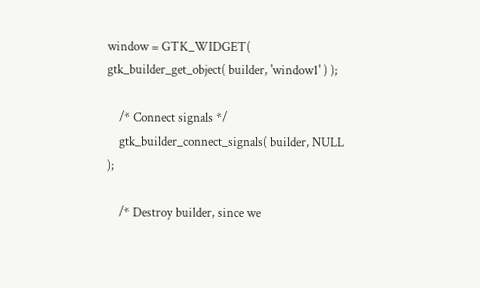window = GTK_WIDGET( gtk_builder_get_object( builder, 'window1' ) );

    /* Connect signals */
    gtk_builder_connect_signals( builder, NULL );

    /* Destroy builder, since we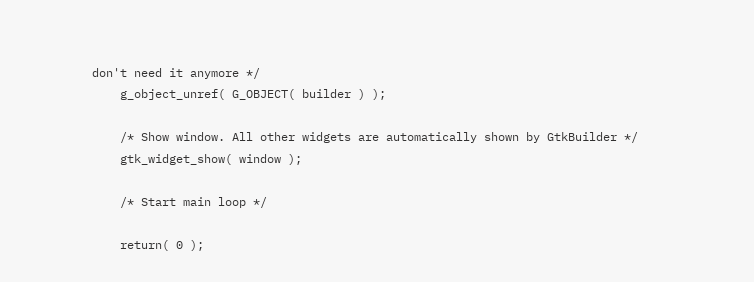don't need it anymore */
    g_object_unref( G_OBJECT( builder ) );

    /* Show window. All other widgets are automatically shown by GtkBuilder */
    gtk_widget_show( window );

    /* Start main loop */

    return( 0 );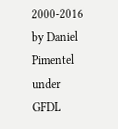2000-2016 by Daniel Pimentel under GFDL